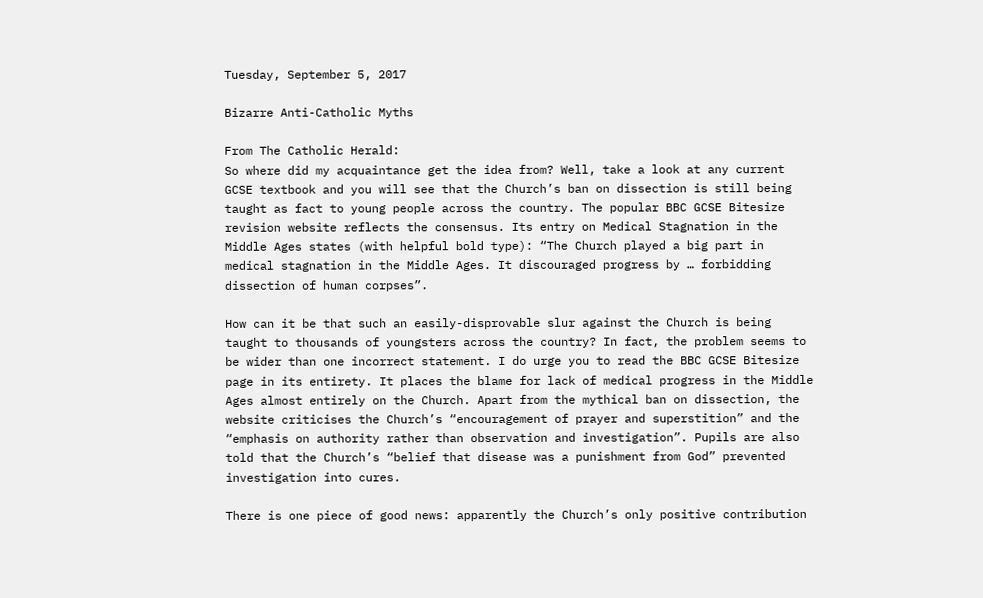Tuesday, September 5, 2017

Bizarre Anti-Catholic Myths

From The Catholic Herald:
So where did my acquaintance get the idea from? Well, take a look at any current GCSE textbook and you will see that the Church’s ban on dissection is still being taught as fact to young people across the country. The popular BBC GCSE Bitesize revision website reflects the consensus. Its entry on Medical Stagnation in the Middle Ages states (with helpful bold type): “The Church played a big part in medical stagnation in the Middle Ages. It discouraged progress by … forbidding dissection of human corpses”.

How can it be that such an easily-disprovable slur against the Church is being taught to thousands of youngsters across the country? In fact, the problem seems to be wider than one incorrect statement. I do urge you to read the BBC GCSE Bitesize page in its entirety. It places the blame for lack of medical progress in the Middle Ages almost entirely on the Church. Apart from the mythical ban on dissection, the website criticises the Church’s “encouragement of prayer and superstition” and the “emphasis on authority rather than observation and investigation”. Pupils are also told that the Church’s “belief that disease was a punishment from God” prevented investigation into cures.

There is one piece of good news: apparently the Church’s only positive contribution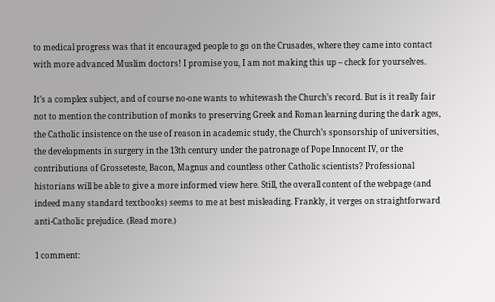to medical progress was that it encouraged people to go on the Crusades, where they came into contact with more advanced Muslim doctors! I promise you, I am not making this up – check for yourselves.

It’s a complex subject, and of course no-one wants to whitewash the Church’s record. But is it really fair not to mention the contribution of monks to preserving Greek and Roman learning during the dark ages, the Catholic insistence on the use of reason in academic study, the Church’s sponsorship of universities, the developments in surgery in the 13th century under the patronage of Pope Innocent IV, or the contributions of Grosseteste, Bacon, Magnus and countless other Catholic scientists? Professional historians will be able to give a more informed view here. Still, the overall content of the webpage (and indeed many standard textbooks) seems to me at best misleading. Frankly, it verges on straightforward anti-Catholic prejudice. (Read more.)

1 comment: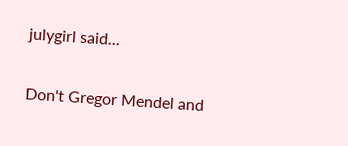julygirl said...

Don't Gregor Mendel and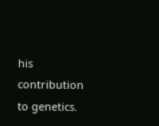his contribution to genetics.